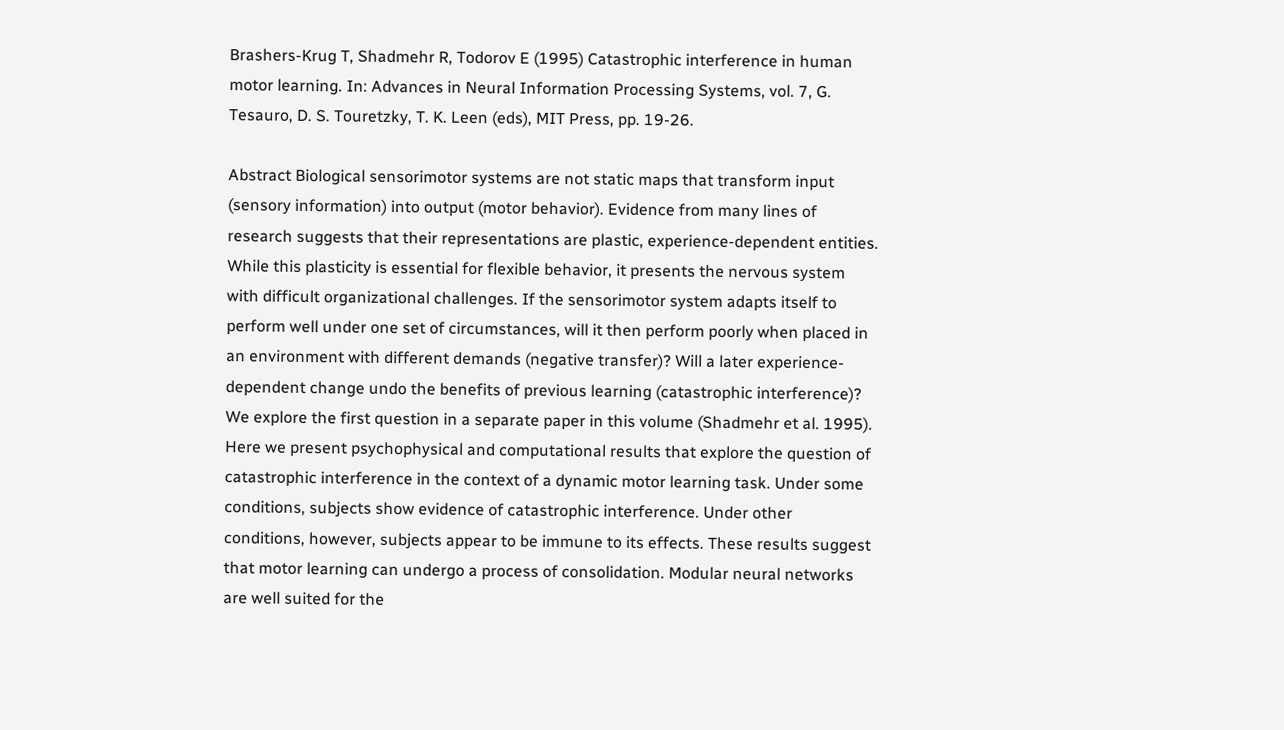Brashers-Krug T, Shadmehr R, Todorov E (1995) Catastrophic interference in human motor learning. In: Advances in Neural Information Processing Systems, vol. 7, G. Tesauro, D. S. Touretzky, T. K. Leen (eds), MIT Press, pp. 19-26.

Abstract Biological sensorimotor systems are not static maps that transform input (sensory information) into output (motor behavior). Evidence from many lines of research suggests that their representations are plastic, experience-dependent entities. While this plasticity is essential for flexible behavior, it presents the nervous system with difficult organizational challenges. If the sensorimotor system adapts itself to perform well under one set of circumstances, will it then perform poorly when placed in an environment with different demands (negative transfer)? Will a later experience-dependent change undo the benefits of previous learning (catastrophic interference)? We explore the first question in a separate paper in this volume (Shadmehr et al. 1995). Here we present psychophysical and computational results that explore the question of catastrophic interference in the context of a dynamic motor learning task. Under some conditions, subjects show evidence of catastrophic interference. Under other conditions, however, subjects appear to be immune to its effects. These results suggest that motor learning can undergo a process of consolidation. Modular neural networks are well suited for the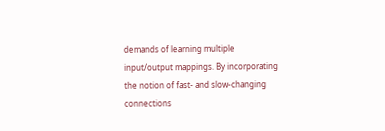demands of learning multiple input/output mappings. By incorporating the notion of fast- and slow-changing connections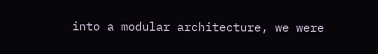into a modular architecture, we were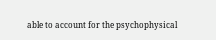able to account for the psychophysical